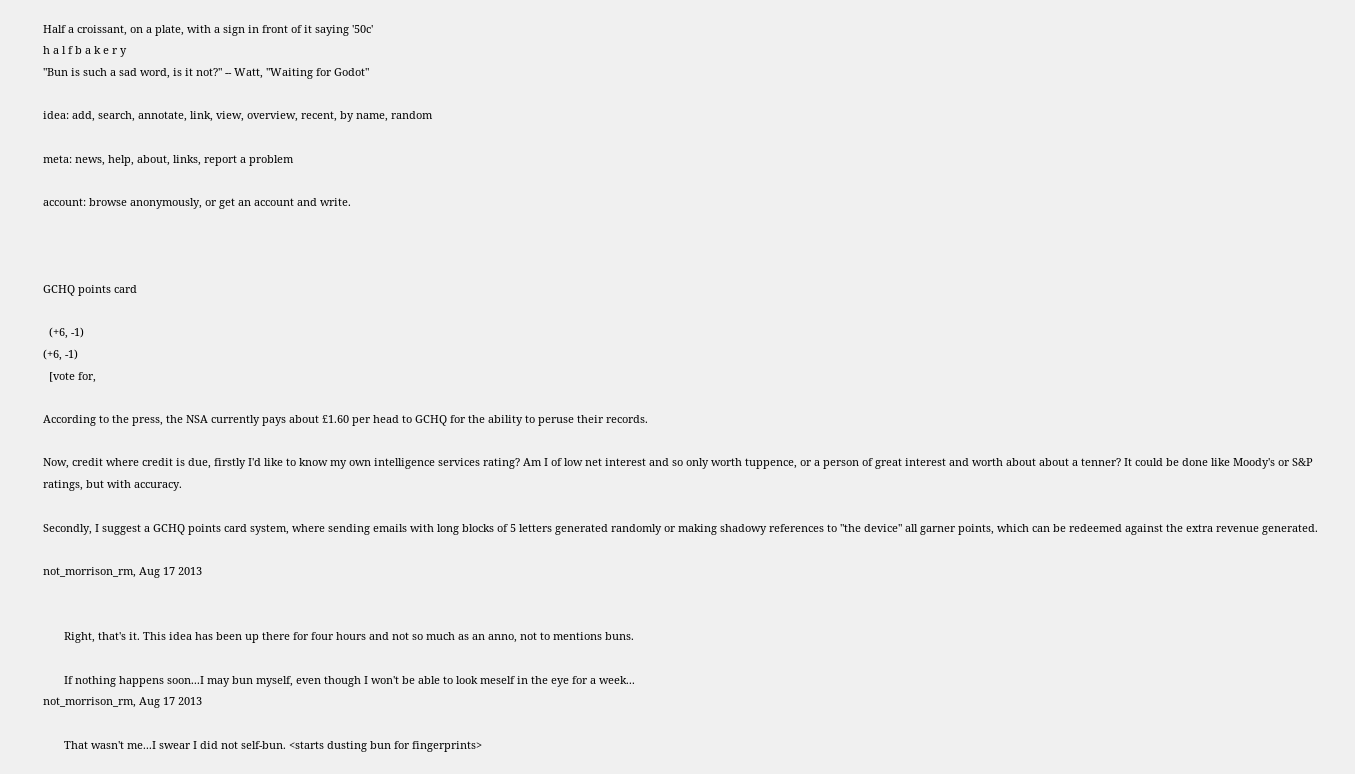Half a croissant, on a plate, with a sign in front of it saying '50c'
h a l f b a k e r y
"Bun is such a sad word, is it not?" -- Watt, "Waiting for Godot"

idea: add, search, annotate, link, view, overview, recent, by name, random

meta: news, help, about, links, report a problem

account: browse anonymously, or get an account and write.



GCHQ points card

  (+6, -1)
(+6, -1)
  [vote for,

According to the press, the NSA currently pays about £1.60 per head to GCHQ for the ability to peruse their records.

Now, credit where credit is due, firstly I'd like to know my own intelligence services rating? Am I of low net interest and so only worth tuppence, or a person of great interest and worth about about a tenner? It could be done like Moody's or S&P ratings, but with accuracy.

Secondly, I suggest a GCHQ points card system, where sending emails with long blocks of 5 letters generated randomly or making shadowy references to "the device" all garner points, which can be redeemed against the extra revenue generated.

not_morrison_rm, Aug 17 2013


       Right, that's it. This idea has been up there for four hours and not so much as an anno, not to mentions buns.

       If nothing happens soon...I may bun myself, even though I won't be able to look meself in the eye for a week...
not_morrison_rm, Aug 17 2013

       That wasn't me...I swear I did not self-bun. <starts dusting bun for fingerprints>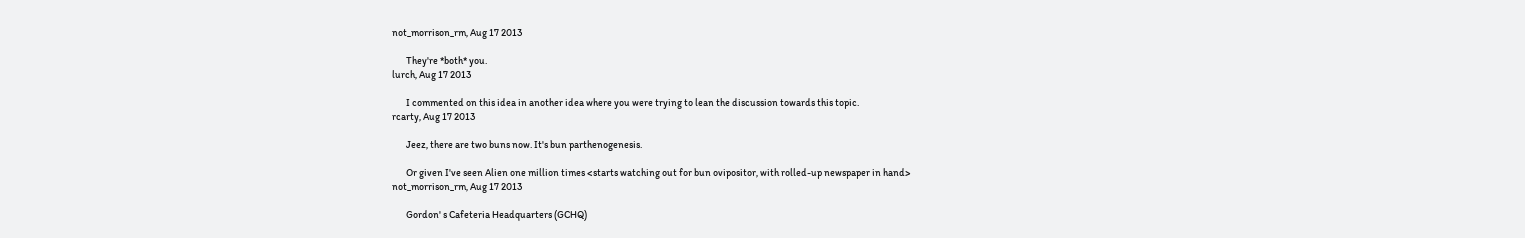not_morrison_rm, Aug 17 2013

       They're *both* you.
lurch, Aug 17 2013

       I commented on this idea in another idea where you were trying to lean the discussion towards this topic.
rcarty, Aug 17 2013

       Jeez, there are two buns now. It's bun parthenogenesis.

       Or given I've seen Alien one million times <starts watching out for bun ovipositor, with rolled-up newspaper in hand>
not_morrison_rm, Aug 17 2013

       Gordon' s Cafeteria Headquarters (GCHQ)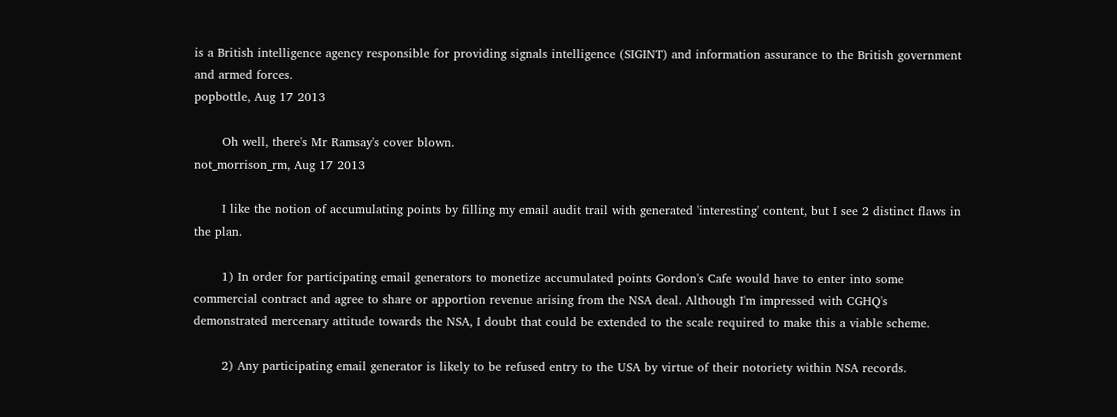is a British intelligence agency responsible for providing signals intelligence (SIGINT) and information assurance to the British government and armed forces.
popbottle, Aug 17 2013

       Oh well, there's Mr Ramsay's cover blown.
not_morrison_rm, Aug 17 2013

       I like the notion of accumulating points by filling my email audit trail with generated 'interesting' content, but I see 2 distinct flaws in the plan.

       1) In order for participating email generators to monetize accumulated points Gordon's Cafe would have to enter into some commercial contract and agree to share or apportion revenue arising from the NSA deal. Although I'm impressed with CGHQ's demonstrated mercenary attitude towards the NSA, I doubt that could be extended to the scale required to make this a viable scheme.

       2) Any participating email generator is likely to be refused entry to the USA by virtue of their notoriety within NSA records.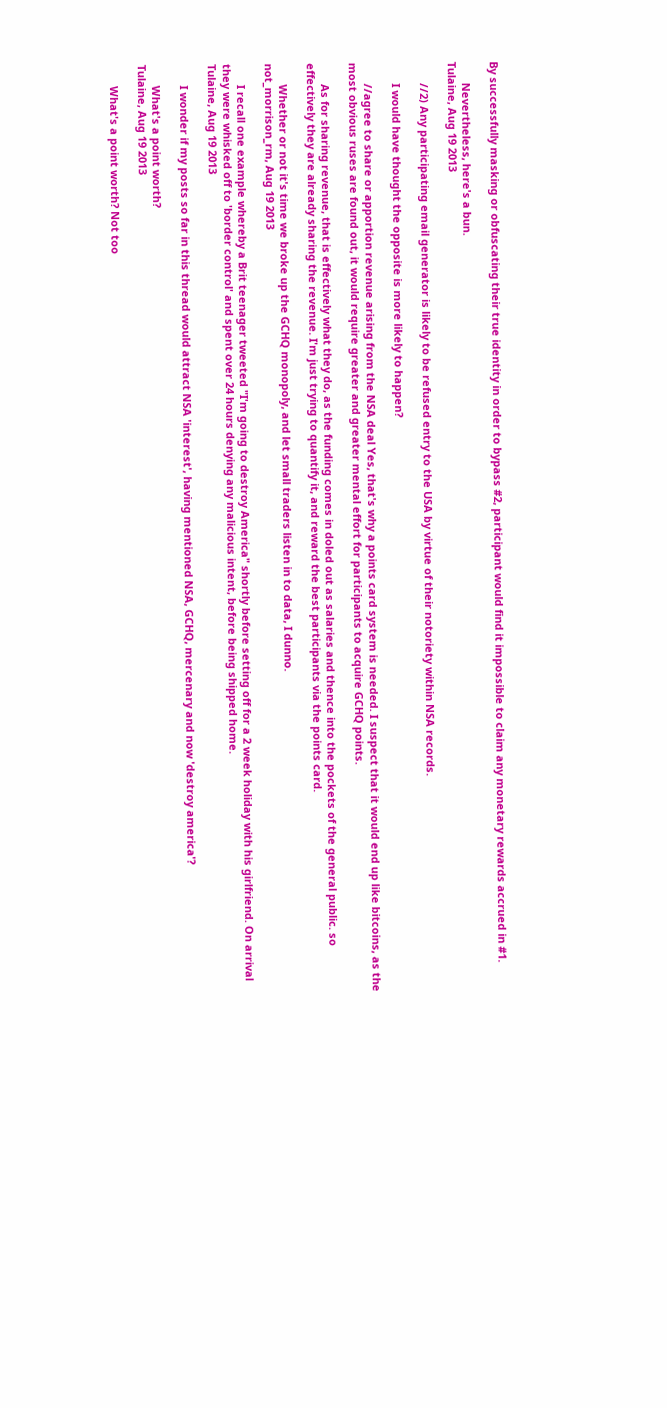By successfully masking or obfuscating their true identity in order to bypass #2, participant would find it impossible to claim any monetary rewards accrued in #1.

       Nevertheless, here's a bun.
Tulaine, Aug 19 2013

       //2) Any participating email generator is likely to be refused entry to the USA by virtue of their notoriety within NSA records.

       I would have thought the opposite is more likely to happen?

       //agree to share or apportion revenue arising from the NSA deal Yes, that's why a points card system is needed. I suspect that it would end up like bitcoins, as the most obvious ruses are found out, it would require greater and greater mental effort for participants to acquire GCHQ points.

       As for sharing revenue, that is effectively what they do, as the funding comes in doled out as salaries and thence into the pockets of the general public. so effectively they are already sharing the revenue. I'm just trying to quantify it, and reward the best participants via the points card.

       Whether or not it's time we broke up the GCHQ monopoly, and let small traders listen in to data, I dunno.
not_morrison_rm, Aug 19 2013

       I recall one example whereby a Brit teenager tweeted "I'm going to destroy America" shortly before setting off for a 2 week holiday with his girlfriend. On arrival they were whisked off to 'border control' and spent over 24 hours denying any malicious intent, before being shipped home.
Tulaine, Aug 19 2013

       I wonder if my posts so far in this thread would attract NSA 'interest', having mentioned NSA, GCHQ, mercenary and now 'destroy america'?

       What's a point worth?
Tulaine, Aug 19 2013

       What's a point worth? Not too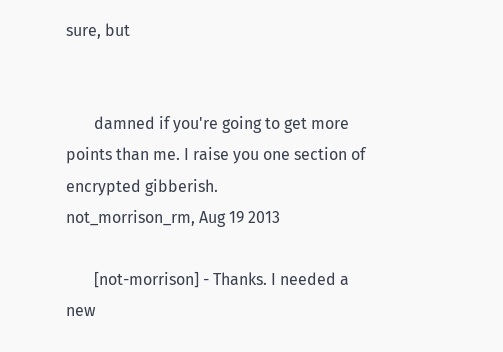sure, but


       damned if you're going to get more points than me. I raise you one section of encrypted gibberish.
not_morrison_rm, Aug 19 2013

       [not-morrison] - Thanks. I needed a new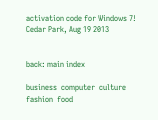activation code for Windows 7!
Cedar Park, Aug 19 2013


back: main index

business  computer  culture  fashion  food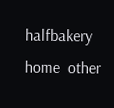halfbakery  home  other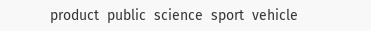product  public  science  sport  vehicle